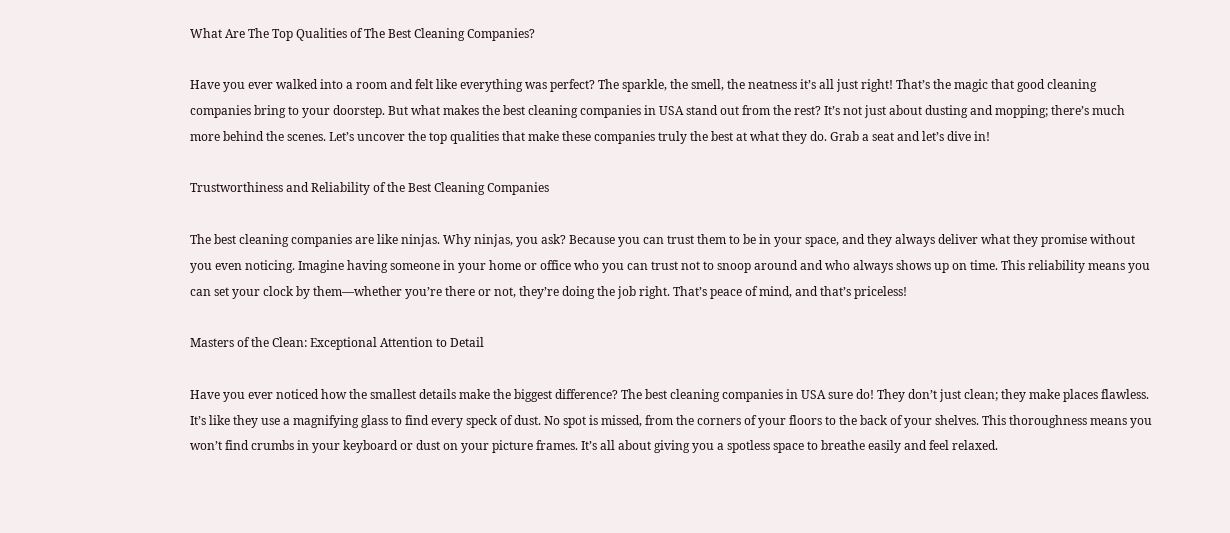What Are The Top Qualities of The Best Cleaning Companies?

Have you ever walked into a room and felt like everything was perfect? The sparkle, the smell, the neatness it’s all just right! That’s the magic that good cleaning companies bring to your doorstep. But what makes the best cleaning companies in USA stand out from the rest? It’s not just about dusting and mopping; there’s much more behind the scenes. Let’s uncover the top qualities that make these companies truly the best at what they do. Grab a seat and let’s dive in!

Trustworthiness and Reliability of the Best Cleaning Companies

The best cleaning companies are like ninjas. Why ninjas, you ask? Because you can trust them to be in your space, and they always deliver what they promise without you even noticing. Imagine having someone in your home or office who you can trust not to snoop around and who always shows up on time. This reliability means you can set your clock by them—whether you’re there or not, they’re doing the job right. That’s peace of mind, and that’s priceless!

Masters of the Clean: Exceptional Attention to Detail

Have you ever noticed how the smallest details make the biggest difference? The best cleaning companies in USA sure do! They don’t just clean; they make places flawless. It’s like they use a magnifying glass to find every speck of dust. No spot is missed, from the corners of your floors to the back of your shelves. This thoroughness means you won’t find crumbs in your keyboard or dust on your picture frames. It’s all about giving you a spotless space to breathe easily and feel relaxed.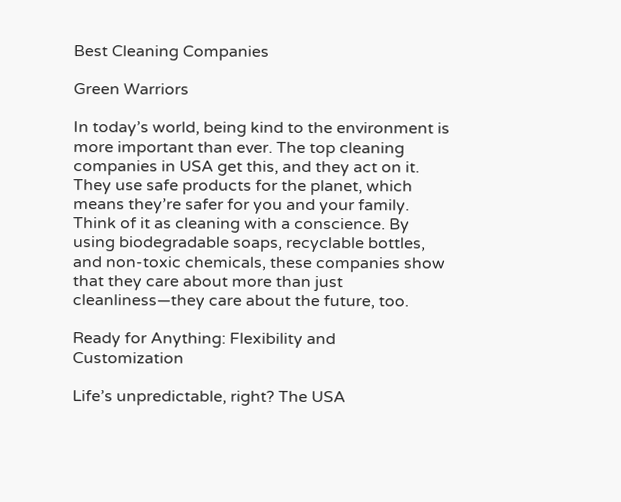Best Cleaning Companies

Green Warriors

In today’s world, being kind to the environment is more important than ever. The top cleaning companies in USA get this, and they act on it. They use safe products for the planet, which means they’re safer for you and your family. Think of it as cleaning with a conscience. By using biodegradable soaps, recyclable bottles, and non-toxic chemicals, these companies show that they care about more than just cleanliness—they care about the future, too.

Ready for Anything: Flexibility and Customization

Life’s unpredictable, right? The USA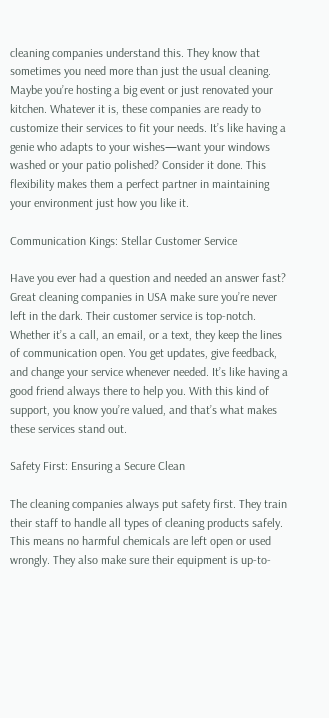cleaning companies understand this. They know that sometimes you need more than just the usual cleaning. Maybe you’re hosting a big event or just renovated your kitchen. Whatever it is, these companies are ready to customize their services to fit your needs. It’s like having a genie who adapts to your wishes—want your windows washed or your patio polished? Consider it done. This flexibility makes them a perfect partner in maintaining your environment just how you like it.

Communication Kings: Stellar Customer Service

Have you ever had a question and needed an answer fast? Great cleaning companies in USA make sure you’re never left in the dark. Their customer service is top-notch. Whether it’s a call, an email, or a text, they keep the lines of communication open. You get updates, give feedback, and change your service whenever needed. It’s like having a good friend always there to help you. With this kind of support, you know you’re valued, and that’s what makes these services stand out.

Safety First: Ensuring a Secure Clean

The cleaning companies always put safety first. They train their staff to handle all types of cleaning products safely. This means no harmful chemicals are left open or used wrongly. They also make sure their equipment is up-to-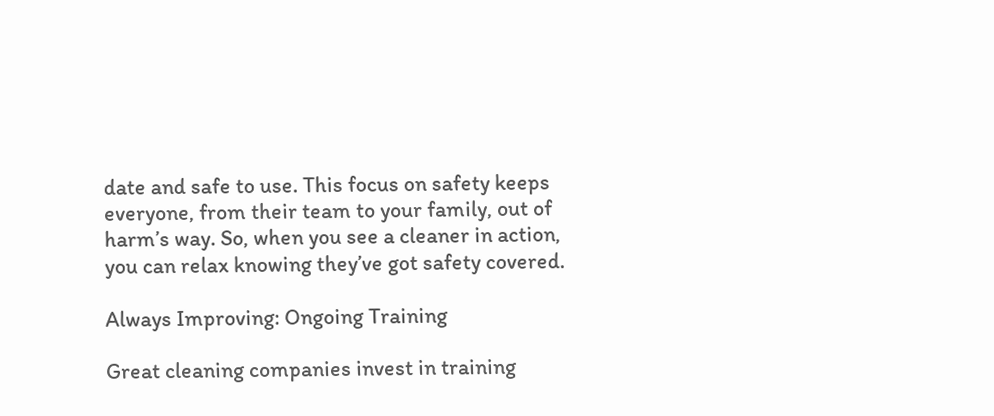date and safe to use. This focus on safety keeps everyone, from their team to your family, out of harm’s way. So, when you see a cleaner in action, you can relax knowing they’ve got safety covered.

Always Improving: Ongoing Training

Great cleaning companies invest in training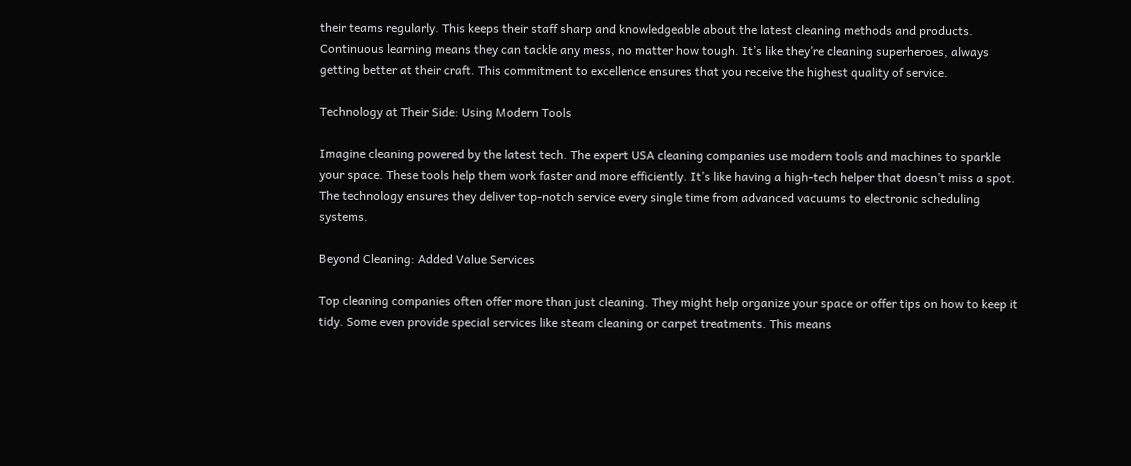their teams regularly. This keeps their staff sharp and knowledgeable about the latest cleaning methods and products. Continuous learning means they can tackle any mess, no matter how tough. It’s like they’re cleaning superheroes, always getting better at their craft. This commitment to excellence ensures that you receive the highest quality of service.

Technology at Their Side: Using Modern Tools

Imagine cleaning powered by the latest tech. The expert USA cleaning companies use modern tools and machines to sparkle your space. These tools help them work faster and more efficiently. It’s like having a high-tech helper that doesn’t miss a spot. The technology ensures they deliver top-notch service every single time from advanced vacuums to electronic scheduling systems.

Beyond Cleaning: Added Value Services

Top cleaning companies often offer more than just cleaning. They might help organize your space or offer tips on how to keep it tidy. Some even provide special services like steam cleaning or carpet treatments. This means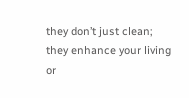they don’t just clean; they enhance your living or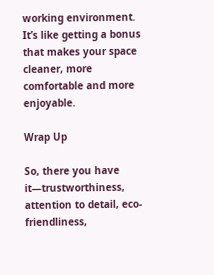working environment. It’s like getting a bonus that makes your space cleaner, more comfortable and more enjoyable.

Wrap Up

So, there you have it—trustworthiness, attention to detail, eco-friendliness,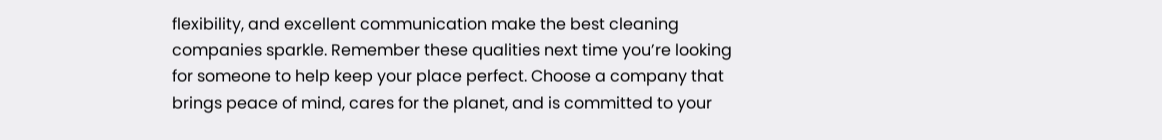flexibility, and excellent communication make the best cleaning companies sparkle. Remember these qualities next time you’re looking for someone to help keep your place perfect. Choose a company that brings peace of mind, cares for the planet, and is committed to your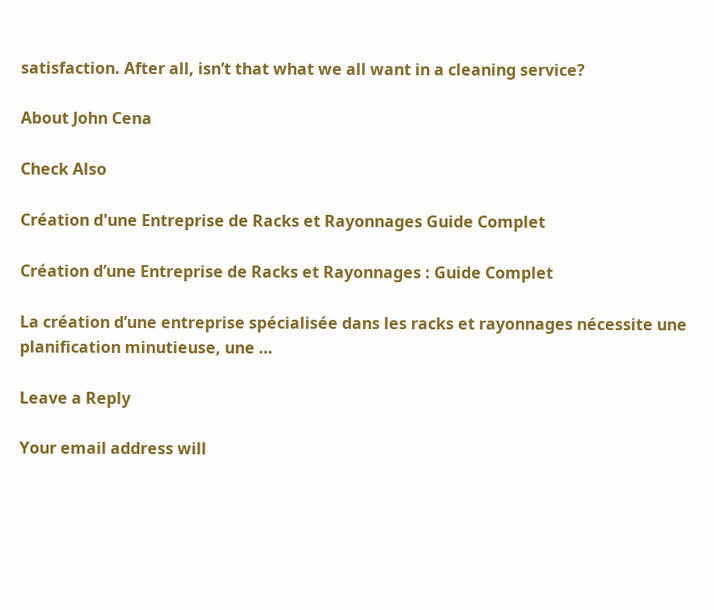satisfaction. After all, isn’t that what we all want in a cleaning service?

About John Cena

Check Also

Création d'une Entreprise de Racks et Rayonnages Guide Complet

Création d’une Entreprise de Racks et Rayonnages : Guide Complet

La création d’une entreprise spécialisée dans les racks et rayonnages nécessite une planification minutieuse, une …

Leave a Reply

Your email address will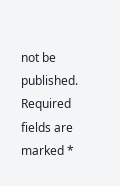not be published. Required fields are marked *